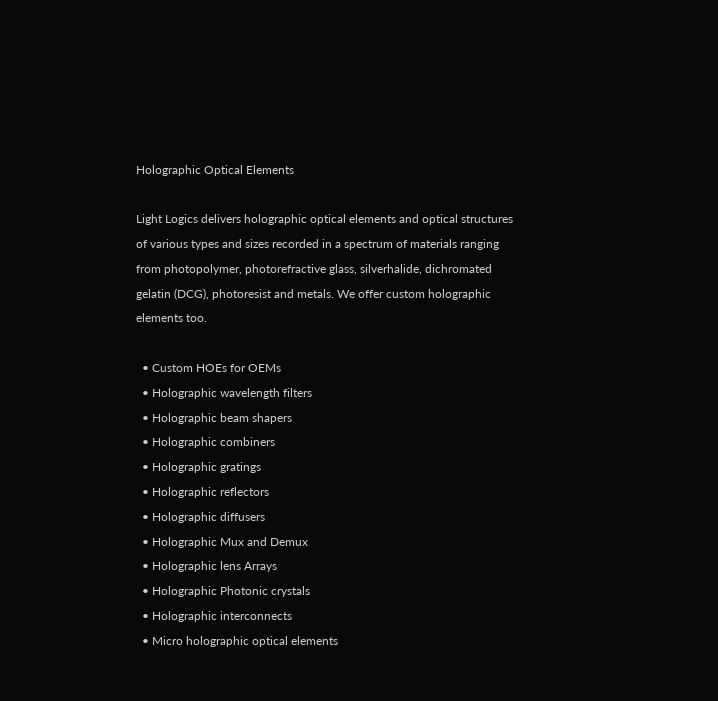Holographic Optical Elements

Light Logics delivers holographic optical elements and optical structures of various types and sizes recorded in a spectrum of materials ranging from photopolymer, photorefractive glass, silverhalide, dichromated gelatin (DCG), photoresist and metals. We offer custom holographic elements too.

  • Custom HOEs for OEMs
  • Holographic wavelength filters
  • Holographic beam shapers
  • Holographic combiners
  • Holographic gratings
  • Holographic reflectors
  • Holographic diffusers
  • Holographic Mux and Demux
  • Holographic lens Arrays
  • Holographic Photonic crystals
  • Holographic interconnects
  • Micro holographic optical elements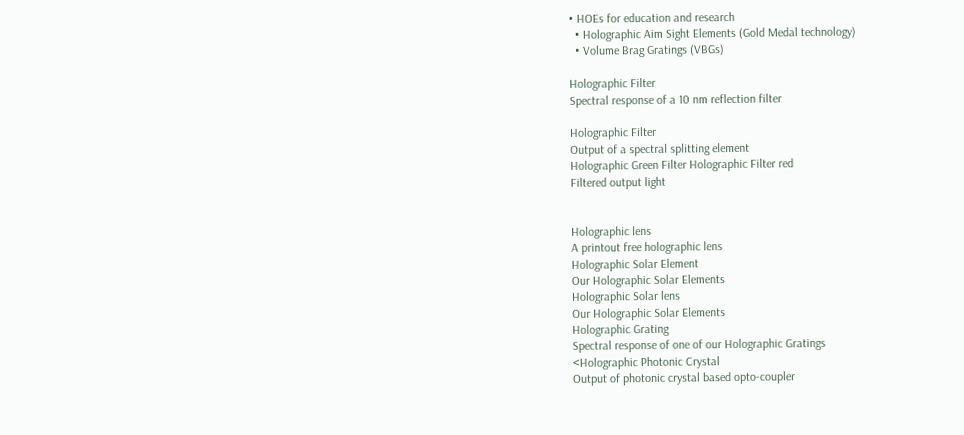• HOEs for education and research
  • Holographic Aim Sight Elements (Gold Medal technology)
  • Volume Brag Gratings (VBGs)

Holographic Filter
Spectral response of a 10 nm reflection filter

Holographic Filter
Output of a spectral splitting element
Holographic Green Filter Holographic Filter red
Filtered output light


Holographic lens
A printout free holographic lens
Holographic Solar Element
Our Holographic Solar Elements
Holographic Solar lens
Our Holographic Solar Elements
Holographic Grating
Spectral response of one of our Holographic Gratings
<Holographic Photonic Crystal
Output of photonic crystal based opto-coupler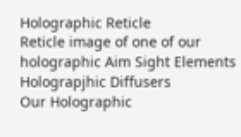Holographic Reticle
Reticle image of one of our holographic Aim Sight Elements
Holograpjhic Diffusers
Our Holographic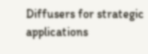Diffusers for strategic applications